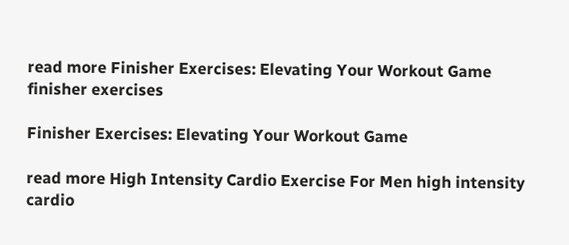read more Finisher Exercises: Elevating Your Workout Game finisher exercises

Finisher Exercises: Elevating Your Workout Game

read more High Intensity Cardio Exercise For Men high intensity cardio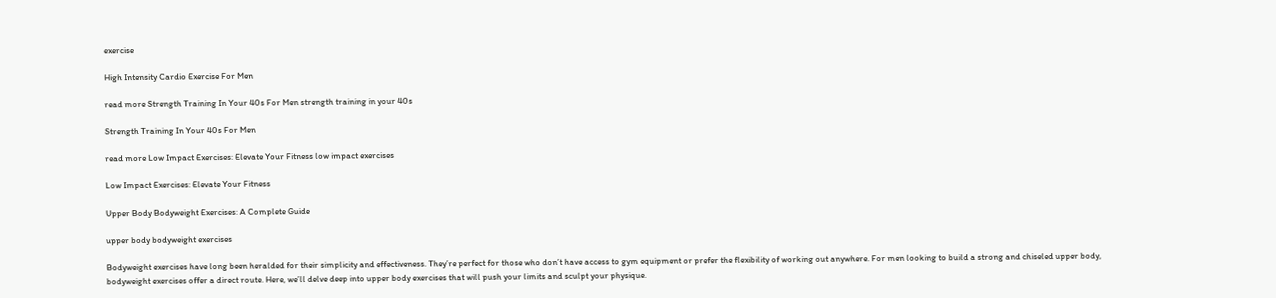exercise

High Intensity Cardio Exercise For Men

read more Strength Training In Your 40s For Men strength training in your 40s

Strength Training In Your 40s For Men

read more Low Impact Exercises: Elevate Your Fitness low impact exercises

Low Impact Exercises: Elevate Your Fitness

Upper Body Bodyweight Exercises: A Complete Guide

upper body bodyweight exercises

Bodyweight exercises have long been heralded for their simplicity and effectiveness. They’re perfect for those who don’t have access to gym equipment or prefer the flexibility of working out anywhere. For men looking to build a strong and chiseled upper body, bodyweight exercises offer a direct route. Here, we’ll delve deep into upper body exercises that will push your limits and sculpt your physique.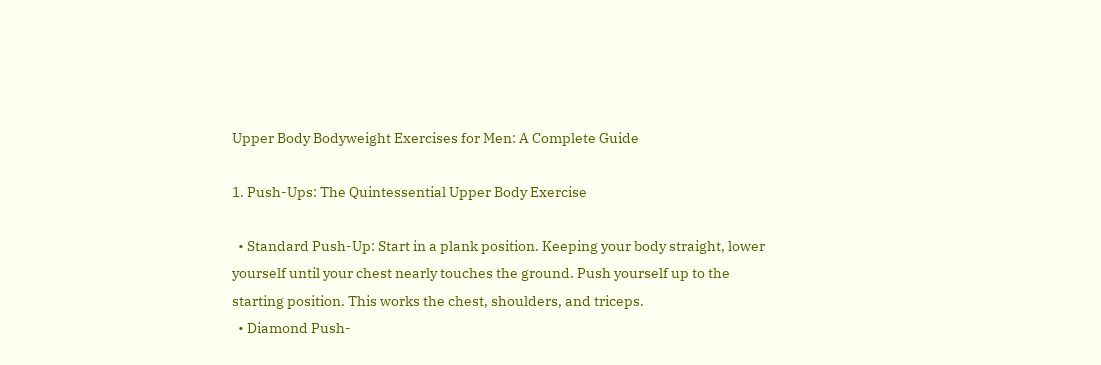Upper Body Bodyweight Exercises for Men: A Complete Guide

1. Push-Ups: The Quintessential Upper Body Exercise

  • Standard Push-Up: Start in a plank position. Keeping your body straight, lower yourself until your chest nearly touches the ground. Push yourself up to the starting position. This works the chest, shoulders, and triceps.
  • Diamond Push-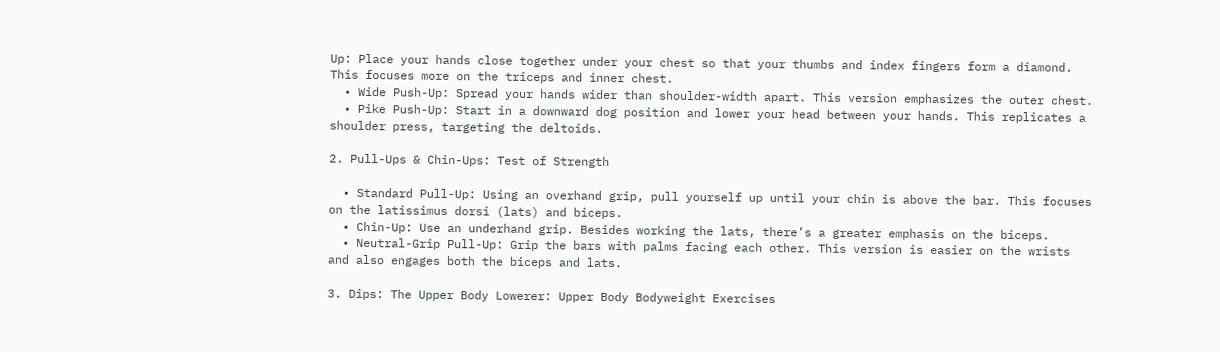Up: Place your hands close together under your chest so that your thumbs and index fingers form a diamond. This focuses more on the triceps and inner chest.
  • Wide Push-Up: Spread your hands wider than shoulder-width apart. This version emphasizes the outer chest.
  • Pike Push-Up: Start in a downward dog position and lower your head between your hands. This replicates a shoulder press, targeting the deltoids.

2. Pull-Ups & Chin-Ups: Test of Strength

  • Standard Pull-Up: Using an overhand grip, pull yourself up until your chin is above the bar. This focuses on the latissimus dorsi (lats) and biceps.
  • Chin-Up: Use an underhand grip. Besides working the lats, there’s a greater emphasis on the biceps.
  • Neutral-Grip Pull-Up: Grip the bars with palms facing each other. This version is easier on the wrists and also engages both the biceps and lats.

3. Dips: The Upper Body Lowerer: Upper Body Bodyweight Exercises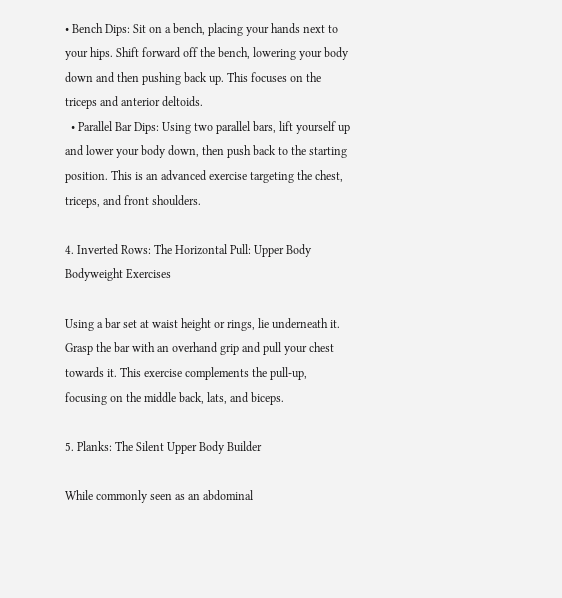• Bench Dips: Sit on a bench, placing your hands next to your hips. Shift forward off the bench, lowering your body down and then pushing back up. This focuses on the triceps and anterior deltoids.
  • Parallel Bar Dips: Using two parallel bars, lift yourself up and lower your body down, then push back to the starting position. This is an advanced exercise targeting the chest, triceps, and front shoulders.

4. Inverted Rows: The Horizontal Pull: Upper Body Bodyweight Exercises

Using a bar set at waist height or rings, lie underneath it. Grasp the bar with an overhand grip and pull your chest towards it. This exercise complements the pull-up, focusing on the middle back, lats, and biceps.

5. Planks: The Silent Upper Body Builder

While commonly seen as an abdominal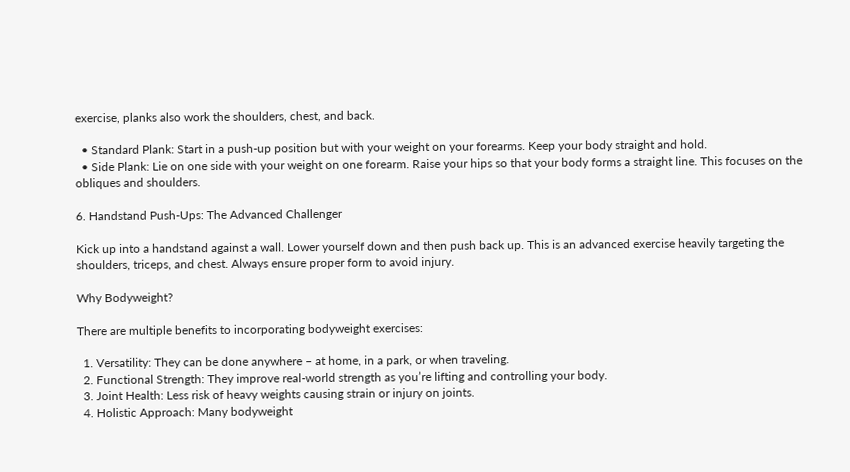exercise, planks also work the shoulders, chest, and back.

  • Standard Plank: Start in a push-up position but with your weight on your forearms. Keep your body straight and hold.
  • Side Plank: Lie on one side with your weight on one forearm. Raise your hips so that your body forms a straight line. This focuses on the obliques and shoulders.

6. Handstand Push-Ups: The Advanced Challenger

Kick up into a handstand against a wall. Lower yourself down and then push back up. This is an advanced exercise heavily targeting the shoulders, triceps, and chest. Always ensure proper form to avoid injury.

Why Bodyweight?

There are multiple benefits to incorporating bodyweight exercises:

  1. Versatility: They can be done anywhere – at home, in a park, or when traveling.
  2. Functional Strength: They improve real-world strength as you’re lifting and controlling your body.
  3. Joint Health: Less risk of heavy weights causing strain or injury on joints.
  4. Holistic Approach: Many bodyweight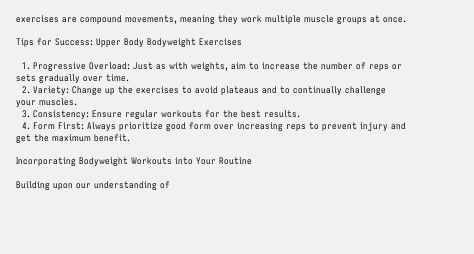exercises are compound movements, meaning they work multiple muscle groups at once.

Tips for Success: Upper Body Bodyweight Exercises

  1. Progressive Overload: Just as with weights, aim to increase the number of reps or sets gradually over time.
  2. Variety: Change up the exercises to avoid plateaus and to continually challenge your muscles.
  3. Consistency: Ensure regular workouts for the best results.
  4. Form First: Always prioritize good form over increasing reps to prevent injury and get the maximum benefit.

Incorporating Bodyweight Workouts into Your Routine

Building upon our understanding of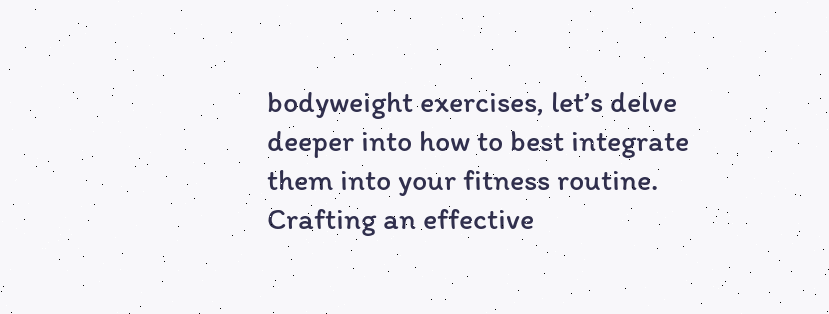bodyweight exercises, let’s delve deeper into how to best integrate them into your fitness routine. Crafting an effective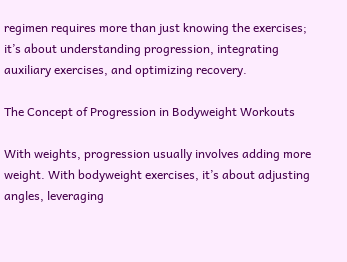regimen requires more than just knowing the exercises; it’s about understanding progression, integrating auxiliary exercises, and optimizing recovery.

The Concept of Progression in Bodyweight Workouts

With weights, progression usually involves adding more weight. With bodyweight exercises, it’s about adjusting angles, leveraging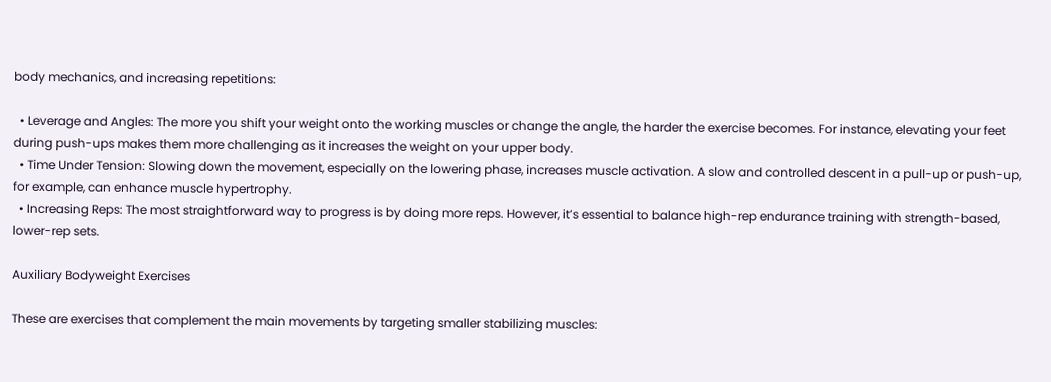body mechanics, and increasing repetitions:

  • Leverage and Angles: The more you shift your weight onto the working muscles or change the angle, the harder the exercise becomes. For instance, elevating your feet during push-ups makes them more challenging as it increases the weight on your upper body.
  • Time Under Tension: Slowing down the movement, especially on the lowering phase, increases muscle activation. A slow and controlled descent in a pull-up or push-up, for example, can enhance muscle hypertrophy.
  • Increasing Reps: The most straightforward way to progress is by doing more reps. However, it’s essential to balance high-rep endurance training with strength-based, lower-rep sets.

Auxiliary Bodyweight Exercises

These are exercises that complement the main movements by targeting smaller stabilizing muscles: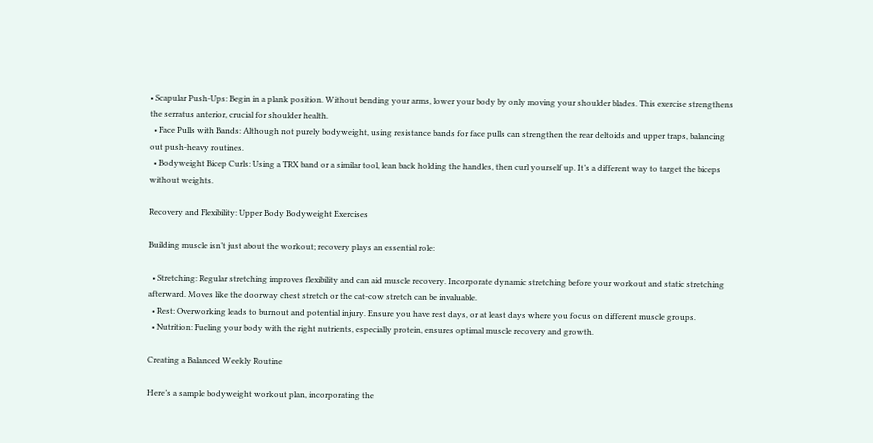• Scapular Push-Ups: Begin in a plank position. Without bending your arms, lower your body by only moving your shoulder blades. This exercise strengthens the serratus anterior, crucial for shoulder health.
  • Face Pulls with Bands: Although not purely bodyweight, using resistance bands for face pulls can strengthen the rear deltoids and upper traps, balancing out push-heavy routines.
  • Bodyweight Bicep Curls: Using a TRX band or a similar tool, lean back holding the handles, then curl yourself up. It’s a different way to target the biceps without weights.

Recovery and Flexibility: Upper Body Bodyweight Exercises

Building muscle isn’t just about the workout; recovery plays an essential role:

  • Stretching: Regular stretching improves flexibility and can aid muscle recovery. Incorporate dynamic stretching before your workout and static stretching afterward. Moves like the doorway chest stretch or the cat-cow stretch can be invaluable.
  • Rest: Overworking leads to burnout and potential injury. Ensure you have rest days, or at least days where you focus on different muscle groups.
  • Nutrition: Fueling your body with the right nutrients, especially protein, ensures optimal muscle recovery and growth.

Creating a Balanced Weekly Routine

Here’s a sample bodyweight workout plan, incorporating the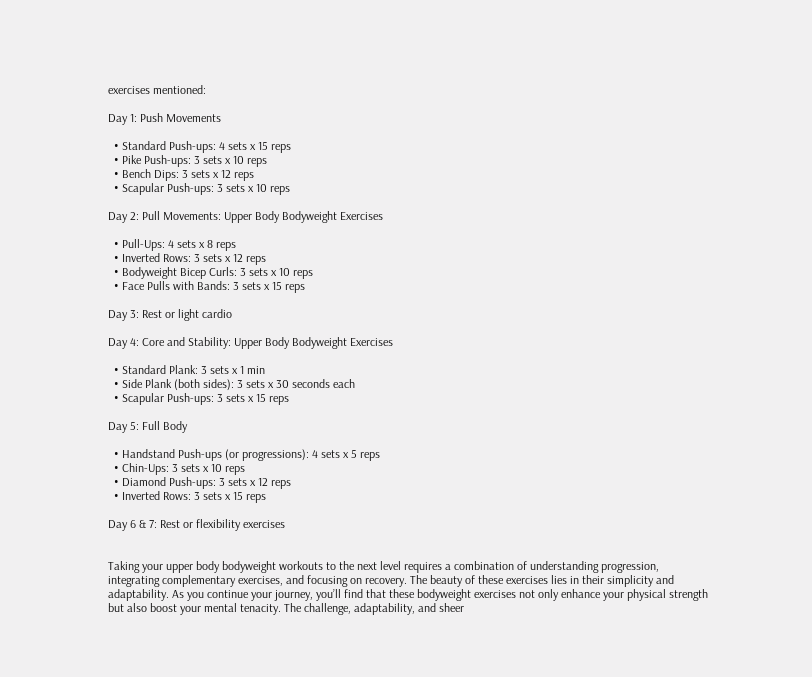exercises mentioned:

Day 1: Push Movements

  • Standard Push-ups: 4 sets x 15 reps
  • Pike Push-ups: 3 sets x 10 reps
  • Bench Dips: 3 sets x 12 reps
  • Scapular Push-ups: 3 sets x 10 reps

Day 2: Pull Movements: Upper Body Bodyweight Exercises

  • Pull-Ups: 4 sets x 8 reps
  • Inverted Rows: 3 sets x 12 reps
  • Bodyweight Bicep Curls: 3 sets x 10 reps
  • Face Pulls with Bands: 3 sets x 15 reps

Day 3: Rest or light cardio

Day 4: Core and Stability: Upper Body Bodyweight Exercises

  • Standard Plank: 3 sets x 1 min
  • Side Plank (both sides): 3 sets x 30 seconds each
  • Scapular Push-ups: 3 sets x 15 reps

Day 5: Full Body

  • Handstand Push-ups (or progressions): 4 sets x 5 reps
  • Chin-Ups: 3 sets x 10 reps
  • Diamond Push-ups: 3 sets x 12 reps
  • Inverted Rows: 3 sets x 15 reps

Day 6 & 7: Rest or flexibility exercises


Taking your upper body bodyweight workouts to the next level requires a combination of understanding progression, integrating complementary exercises, and focusing on recovery. The beauty of these exercises lies in their simplicity and adaptability. As you continue your journey, you’ll find that these bodyweight exercises not only enhance your physical strength but also boost your mental tenacity. The challenge, adaptability, and sheer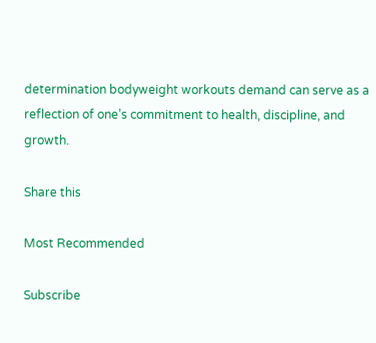determination bodyweight workouts demand can serve as a reflection of one’s commitment to health, discipline, and growth.

Share this

Most Recommended

Subscribe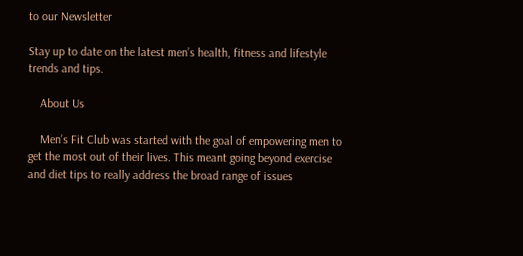to our Newsletter

Stay up to date on the latest men’s health, fitness and lifestyle trends and tips.

    About Us

    Men’s Fit Club was started with the goal of empowering men to get the most out of their lives. This meant going beyond exercise and diet tips to really address the broad range of issues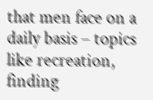that men face on a daily basis – topics like recreation, finding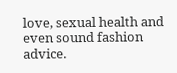love, sexual health and even sound fashion advice.